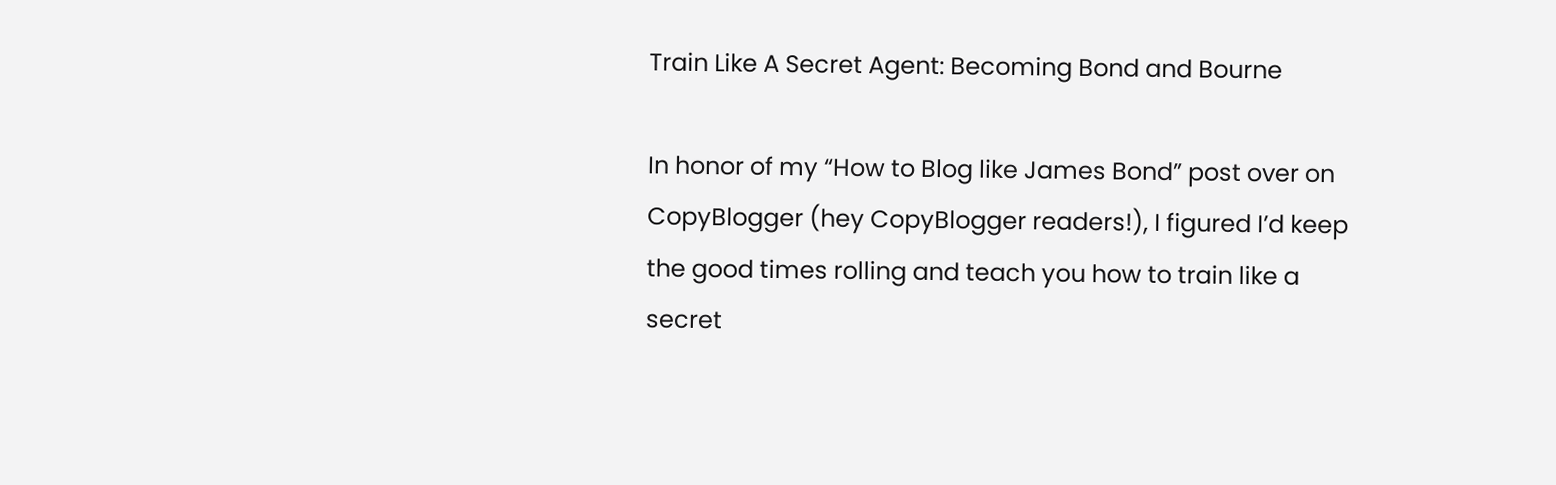Train Like A Secret Agent: Becoming Bond and Bourne

In honor of my “How to Blog like James Bond” post over on CopyBlogger (hey CopyBlogger readers!), I figured I’d keep the good times rolling and teach you how to train like a secret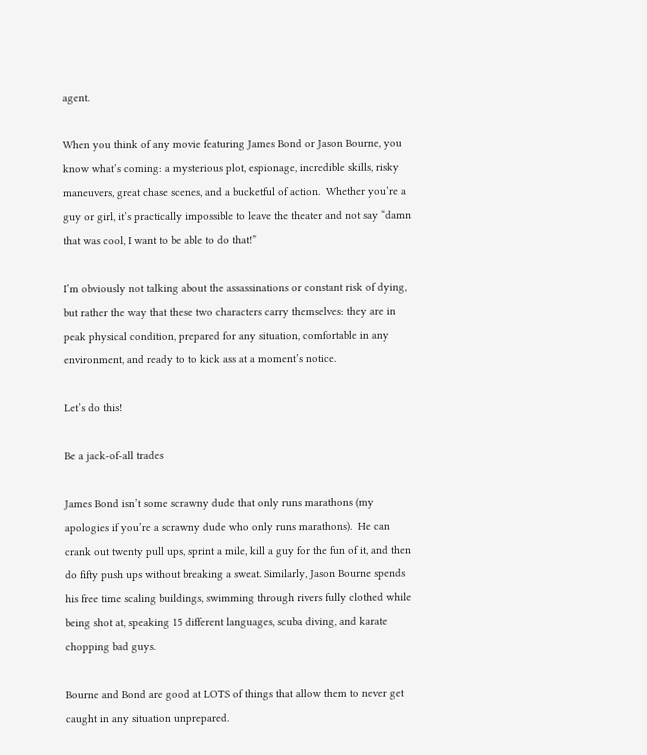agent.

When you think of any movie featuring James Bond or Jason Bourne, you know what’s coming: a mysterious plot, espionage, incredible skills, risky maneuvers, great chase scenes, and a bucketful of action.  Whether you’re a guy or girl, it’s practically impossible to leave the theater and not say “damn that was cool, I want to be able to do that!”

I’m obviously not talking about the assassinations or constant risk of dying, but rather the way that these two characters carry themselves: they are in peak physical condition, prepared for any situation, comfortable in any environment, and ready to to kick ass at a moment’s notice.

Let’s do this!

Be a jack-of-all trades

James Bond isn’t some scrawny dude that only runs marathons (my apologies if you’re a scrawny dude who only runs marathons).  He can crank out twenty pull ups, sprint a mile, kill a guy for the fun of it, and then do fifty push ups without breaking a sweat. Similarly, Jason Bourne spends his free time scaling buildings, swimming through rivers fully clothed while being shot at, speaking 15 different languages, scuba diving, and karate chopping bad guys.

Bourne and Bond are good at LOTS of things that allow them to never get caught in any situation unprepared.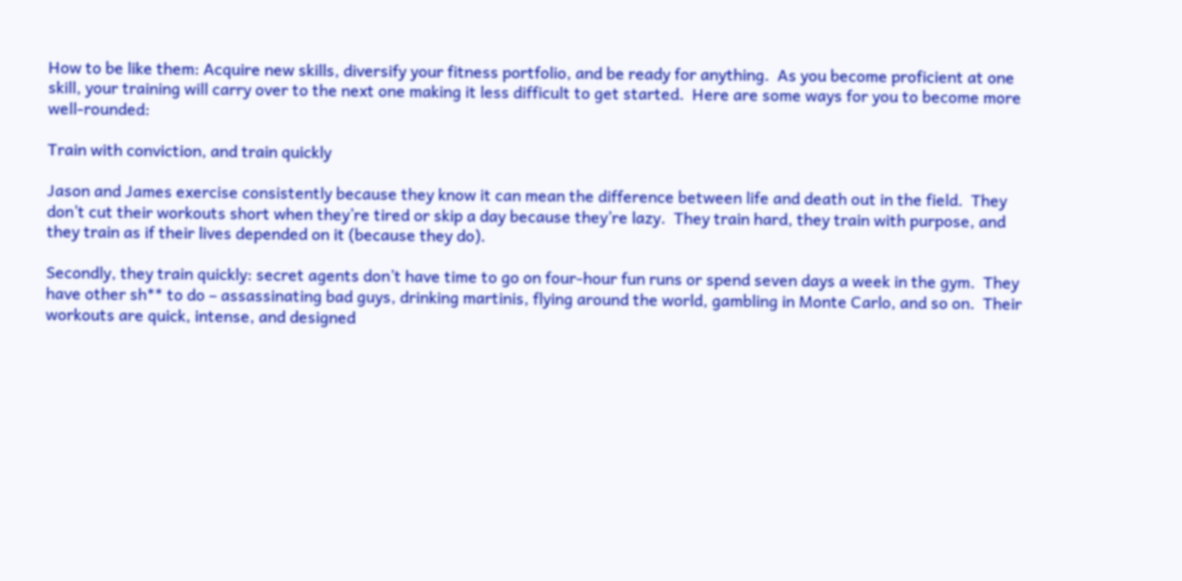How to be like them: Acquire new skills, diversify your fitness portfolio, and be ready for anything.  As you become proficient at one skill, your training will carry over to the next one making it less difficult to get started.  Here are some ways for you to become more well-rounded:

Train with conviction, and train quickly

Jason and James exercise consistently because they know it can mean the difference between life and death out in the field.  They don’t cut their workouts short when they’re tired or skip a day because they’re lazy.  They train hard, they train with purpose, and they train as if their lives depended on it (because they do).

Secondly, they train quickly: secret agents don’t have time to go on four-hour fun runs or spend seven days a week in the gym.  They have other sh** to do – assassinating bad guys, drinking martinis, flying around the world, gambling in Monte Carlo, and so on.  Their workouts are quick, intense, and designed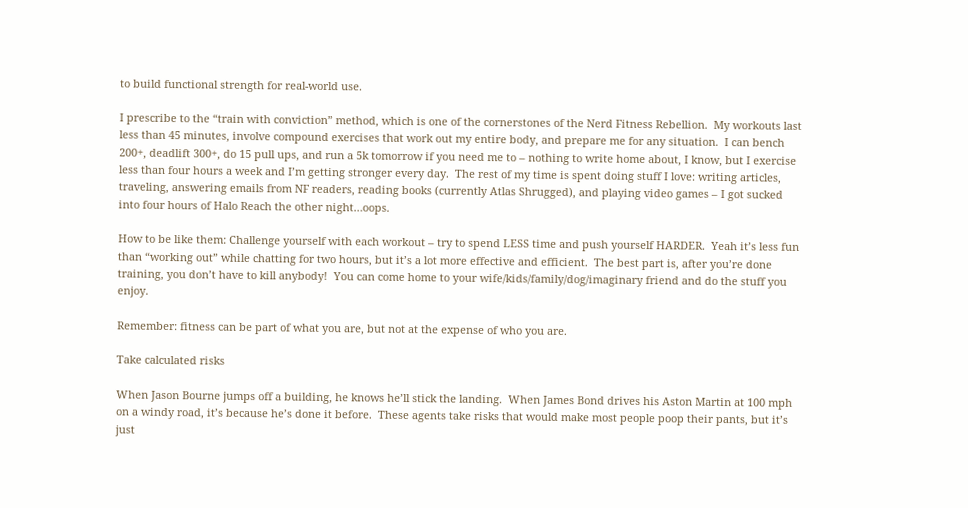to build functional strength for real-world use.

I prescribe to the “train with conviction” method, which is one of the cornerstones of the Nerd Fitness Rebellion.  My workouts last less than 45 minutes, involve compound exercises that work out my entire body, and prepare me for any situation.  I can bench 200+, deadlift 300+, do 15 pull ups, and run a 5k tomorrow if you need me to – nothing to write home about, I know, but I exercise less than four hours a week and I’m getting stronger every day.  The rest of my time is spent doing stuff I love: writing articles, traveling, answering emails from NF readers, reading books (currently Atlas Shrugged), and playing video games – I got sucked into four hours of Halo Reach the other night…oops.

How to be like them: Challenge yourself with each workout – try to spend LESS time and push yourself HARDER.  Yeah it’s less fun than “working out” while chatting for two hours, but it’s a lot more effective and efficient.  The best part is, after you’re done training, you don’t have to kill anybody!  You can come home to your wife/kids/family/dog/imaginary friend and do the stuff you enjoy.

Remember: fitness can be part of what you are, but not at the expense of who you are.

Take calculated risks

When Jason Bourne jumps off a building, he knows he’ll stick the landing.  When James Bond drives his Aston Martin at 100 mph on a windy road, it’s because he’s done it before.  These agents take risks that would make most people poop their pants, but it’s just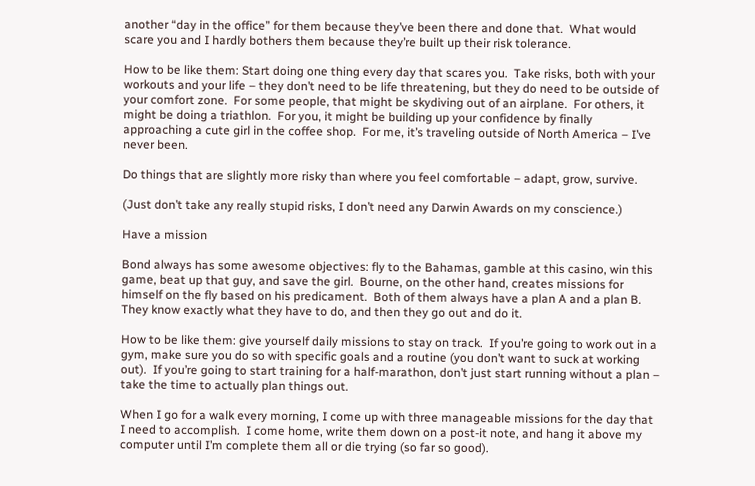another “day in the office” for them because they’ve been there and done that.  What would scare you and I hardly bothers them because they’re built up their risk tolerance.

How to be like them: Start doing one thing every day that scares you.  Take risks, both with your workouts and your life – they don’t need to be life threatening, but they do need to be outside of your comfort zone.  For some people, that might be skydiving out of an airplane.  For others, it might be doing a triathlon.  For you, it might be building up your confidence by finally approaching a cute girl in the coffee shop.  For me, it’s traveling outside of North America – I’ve never been.

Do things that are slightly more risky than where you feel comfortable – adapt, grow, survive.

(Just don’t take any really stupid risks, I don’t need any Darwin Awards on my conscience.)

Have a mission

Bond always has some awesome objectives: fly to the Bahamas, gamble at this casino, win this game, beat up that guy, and save the girl.  Bourne, on the other hand, creates missions for himself on the fly based on his predicament.  Both of them always have a plan A and a plan B. They know exactly what they have to do, and then they go out and do it.

How to be like them: give yourself daily missions to stay on track.  If you’re going to work out in a gym, make sure you do so with specific goals and a routine (you don’t want to suck at working out).  If you’re going to start training for a half-marathon, don’t just start running without a plan – take the time to actually plan things out.

When I go for a walk every morning, I come up with three manageable missions for the day that I need to accomplish.  I come home, write them down on a post-it note, and hang it above my computer until I’m complete them all or die trying (so far so good).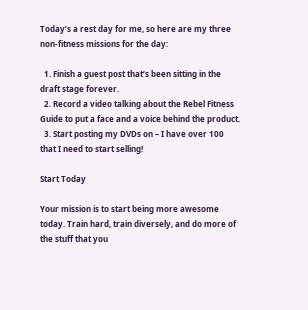Today’s a rest day for me, so here are my three non-fitness missions for the day:

  1. Finish a guest post that’s been sitting in the draft stage forever.
  2. Record a video talking about the Rebel Fitness Guide to put a face and a voice behind the product.
  3. Start posting my DVDs on – I have over 100 that I need to start selling!

Start Today

Your mission is to start being more awesome today. Train hard, train diversely, and do more of the stuff that you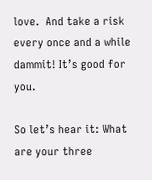love.  And take a risk every once and a while dammit! It’s good for you.

So let’s hear it: What are your three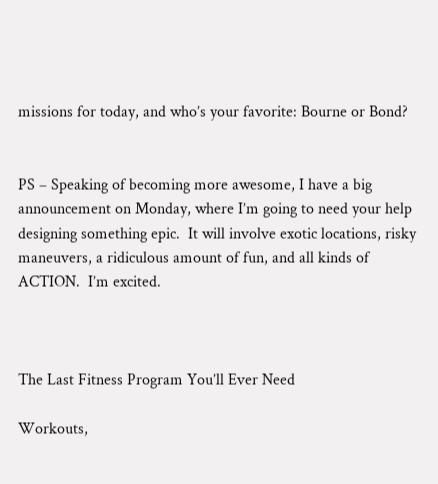missions for today, and who’s your favorite: Bourne or Bond?


PS – Speaking of becoming more awesome, I have a big announcement on Monday, where I’m going to need your help designing something epic.  It will involve exotic locations, risky maneuvers, a ridiculous amount of fun, and all kinds of ACTION.  I’m excited.



The Last Fitness Program You’ll Ever Need

Workouts,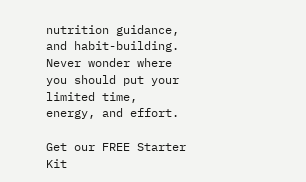nutrition guidance, and habit-building. Never wonder where you should put your limited time, energy, and effort.

Get our FREE Starter Kit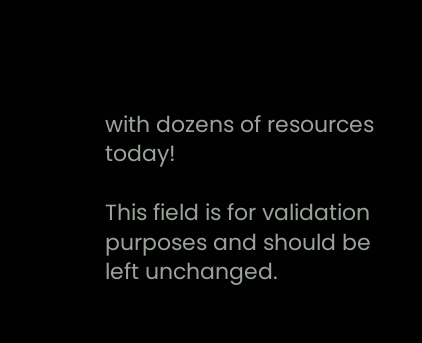with dozens of resources today!

This field is for validation purposes and should be left unchanged.